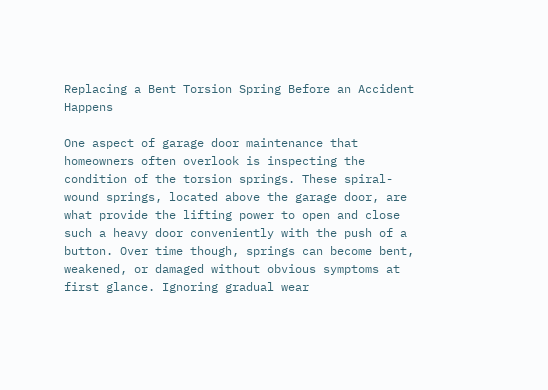Replacing a Bent Torsion Spring Before an Accident Happens

One aspect of garage door maintenance that homeowners often overlook is inspecting the condition of the torsion springs. These spiral-wound springs, located above the garage door, are what provide the lifting power to open and close such a heavy door conveniently with the push of a button. Over time though, springs can become bent, weakened, or damaged without obvious symptoms at first glance. Ignoring gradual wear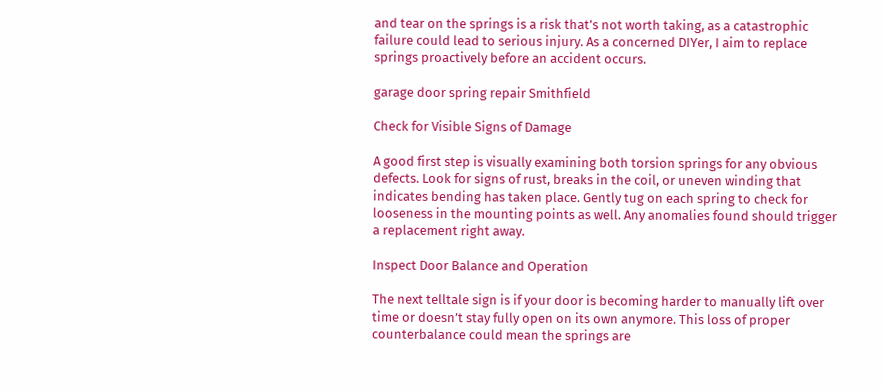and tear on the springs is a risk that’s not worth taking, as a catastrophic failure could lead to serious injury. As a concerned DIYer, I aim to replace springs proactively before an accident occurs.

garage door spring repair Smithfield

Check for Visible Signs of Damage

A good first step is visually examining both torsion springs for any obvious defects. Look for signs of rust, breaks in the coil, or uneven winding that indicates bending has taken place. Gently tug on each spring to check for looseness in the mounting points as well. Any anomalies found should trigger a replacement right away.

Inspect Door Balance and Operation

The next telltale sign is if your door is becoming harder to manually lift over time or doesn’t stay fully open on its own anymore. This loss of proper counterbalance could mean the springs are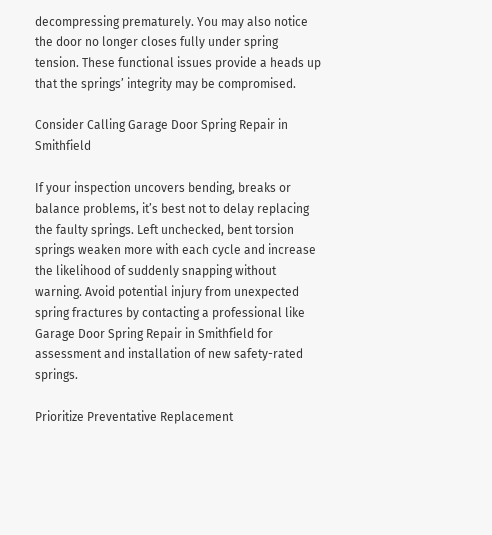decompressing prematurely. You may also notice the door no longer closes fully under spring tension. These functional issues provide a heads up that the springs’ integrity may be compromised.

Consider Calling Garage Door Spring Repair in Smithfield

If your inspection uncovers bending, breaks or balance problems, it’s best not to delay replacing the faulty springs. Left unchecked, bent torsion springs weaken more with each cycle and increase the likelihood of suddenly snapping without warning. Avoid potential injury from unexpected spring fractures by contacting a professional like Garage Door Spring Repair in Smithfield for assessment and installation of new safety-rated springs.

Prioritize Preventative Replacement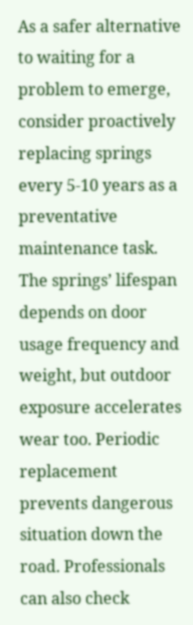As a safer alternative to waiting for a problem to emerge, consider proactively replacing springs every 5-10 years as a preventative maintenance task. The springs’ lifespan depends on door usage frequency and weight, but outdoor exposure accelerates wear too. Periodic replacement prevents dangerous situation down the road. Professionals can also check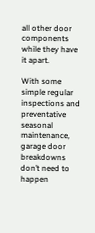all other door components while they have it apart.

With some simple regular inspections and preventative seasonal maintenance, garage door breakdowns don’t need to happen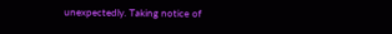unexpectedly. Taking notice of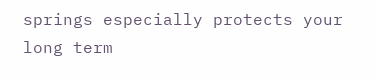springs especially protects your long term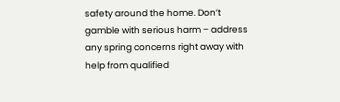safety around the home. Don’t gamble with serious harm – address any spring concerns right away with help from qualified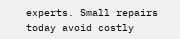experts. Small repairs today avoid costly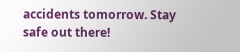accidents tomorrow. Stay safe out there!